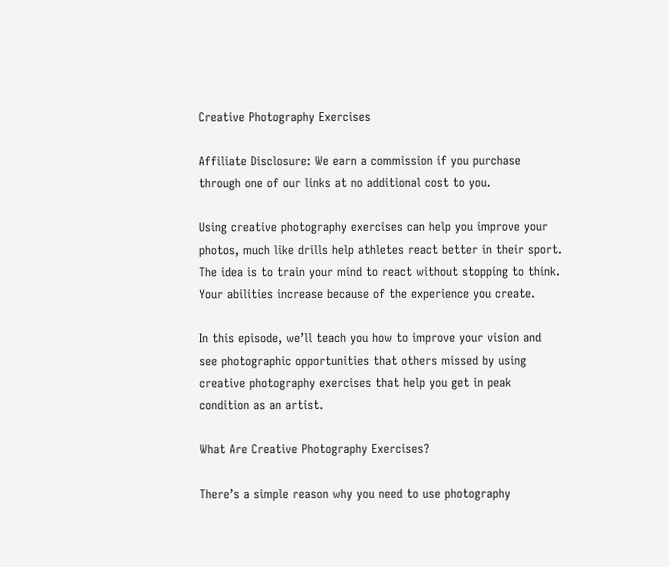Creative Photography Exercises

Affiliate Disclosure: We earn a commission if you purchase through one of our links at no additional cost to you.

Using creative photography exercises can help you improve your photos, much like drills help athletes react better in their sport. The idea is to train your mind to react without stopping to think. Your abilities increase because of the experience you create.

In this episode, we’ll teach you how to improve your vision and see photographic opportunities that others missed by using creative photography exercises that help you get in peak condition as an artist.

What Are Creative Photography Exercises?

There’s a simple reason why you need to use photography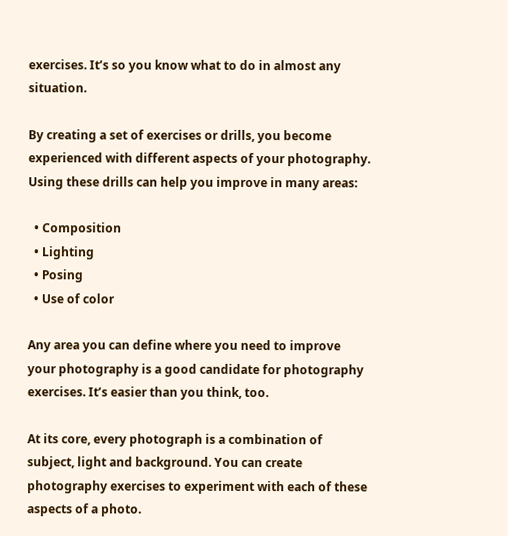exercises. It’s so you know what to do in almost any situation.

By creating a set of exercises or drills, you become experienced with different aspects of your photography. Using these drills can help you improve in many areas:

  • Composition
  • Lighting
  • Posing
  • Use of color

Any area you can define where you need to improve your photography is a good candidate for photography exercises. It’s easier than you think, too.

At its core, every photograph is a combination of subject, light and background. You can create photography exercises to experiment with each of these aspects of a photo.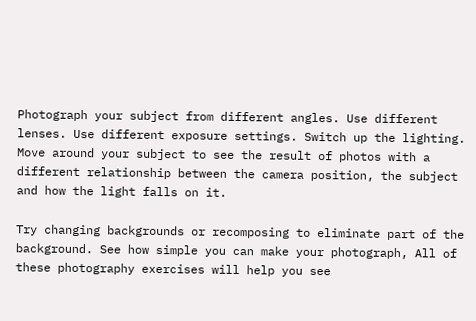Photograph your subject from different angles. Use different lenses. Use different exposure settings. Switch up the lighting. Move around your subject to see the result of photos with a different relationship between the camera position, the subject and how the light falls on it.

Try changing backgrounds or recomposing to eliminate part of the background. See how simple you can make your photograph, All of these photography exercises will help you see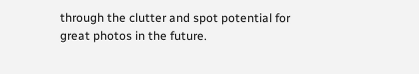through the clutter and spot potential for great photos in the future.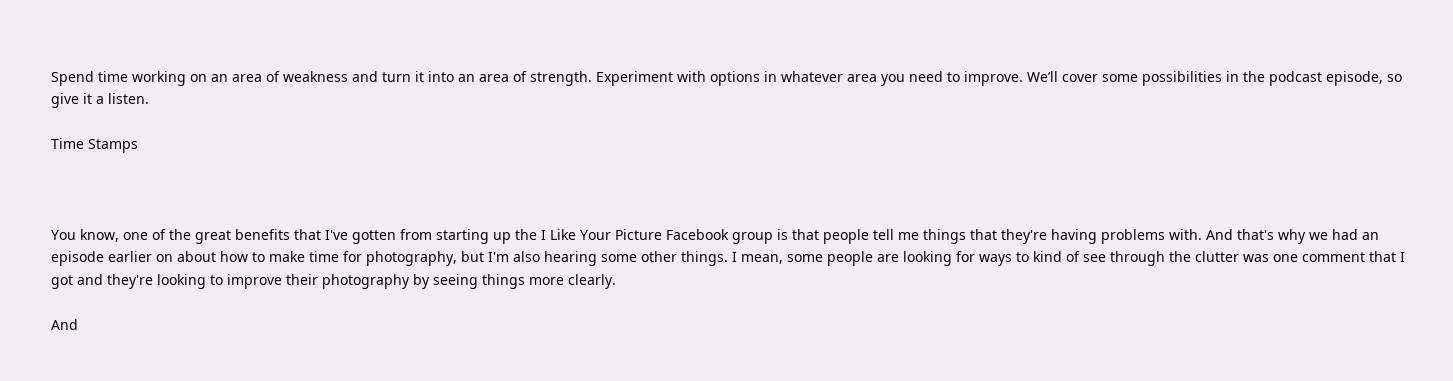Spend time working on an area of weakness and turn it into an area of strength. Experiment with options in whatever area you need to improve. We’ll cover some possibilities in the podcast episode, so give it a listen.

Time Stamps



You know, one of the great benefits that I've gotten from starting up the I Like Your Picture Facebook group is that people tell me things that they're having problems with. And that's why we had an episode earlier on about how to make time for photography, but I'm also hearing some other things. I mean, some people are looking for ways to kind of see through the clutter was one comment that I got and they're looking to improve their photography by seeing things more clearly.

And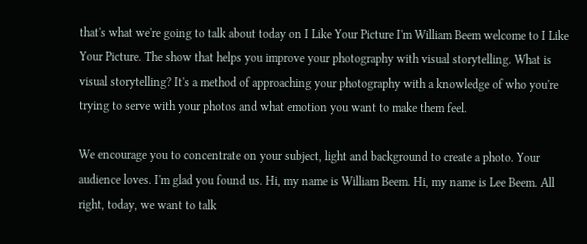that's what we're going to talk about today on I Like Your Picture I'm William Beem welcome to I Like Your Picture. The show that helps you improve your photography with visual storytelling. What is visual storytelling? It's a method of approaching your photography with a knowledge of who you're trying to serve with your photos and what emotion you want to make them feel.

We encourage you to concentrate on your subject, light and background to create a photo. Your audience loves. I'm glad you found us. Hi, my name is William Beem. Hi, my name is Lee Beem. All right, today, we want to talk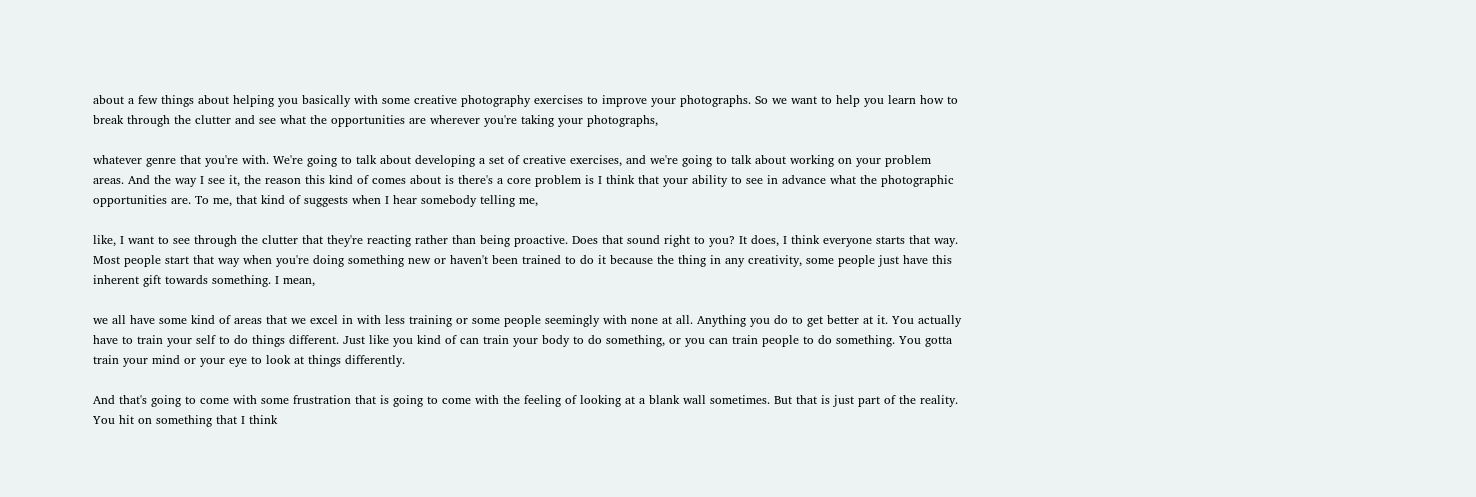about a few things about helping you basically with some creative photography exercises to improve your photographs. So we want to help you learn how to break through the clutter and see what the opportunities are wherever you're taking your photographs,

whatever genre that you're with. We're going to talk about developing a set of creative exercises, and we're going to talk about working on your problem areas. And the way I see it, the reason this kind of comes about is there's a core problem is I think that your ability to see in advance what the photographic opportunities are. To me, that kind of suggests when I hear somebody telling me,

like, I want to see through the clutter that they're reacting rather than being proactive. Does that sound right to you? It does, I think everyone starts that way. Most people start that way when you're doing something new or haven't been trained to do it because the thing in any creativity, some people just have this inherent gift towards something. I mean,

we all have some kind of areas that we excel in with less training or some people seemingly with none at all. Anything you do to get better at it. You actually have to train your self to do things different. Just like you kind of can train your body to do something, or you can train people to do something. You gotta train your mind or your eye to look at things differently.

And that's going to come with some frustration that is going to come with the feeling of looking at a blank wall sometimes. But that is just part of the reality. You hit on something that I think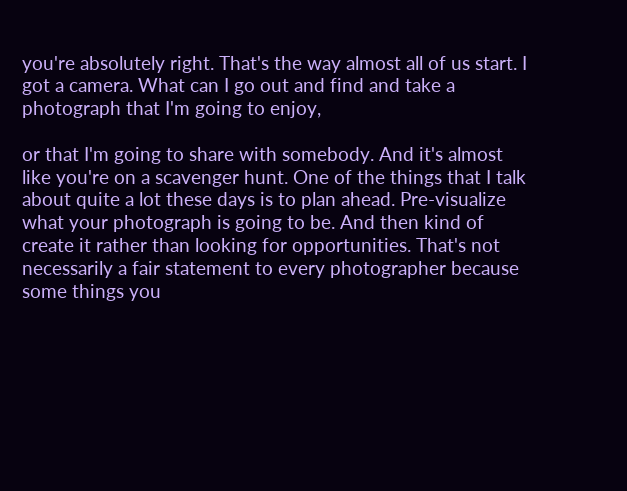you're absolutely right. That's the way almost all of us start. I got a camera. What can I go out and find and take a photograph that I'm going to enjoy,

or that I'm going to share with somebody. And it's almost like you're on a scavenger hunt. One of the things that I talk about quite a lot these days is to plan ahead. Pre-visualize what your photograph is going to be. And then kind of create it rather than looking for opportunities. That's not necessarily a fair statement to every photographer because some things you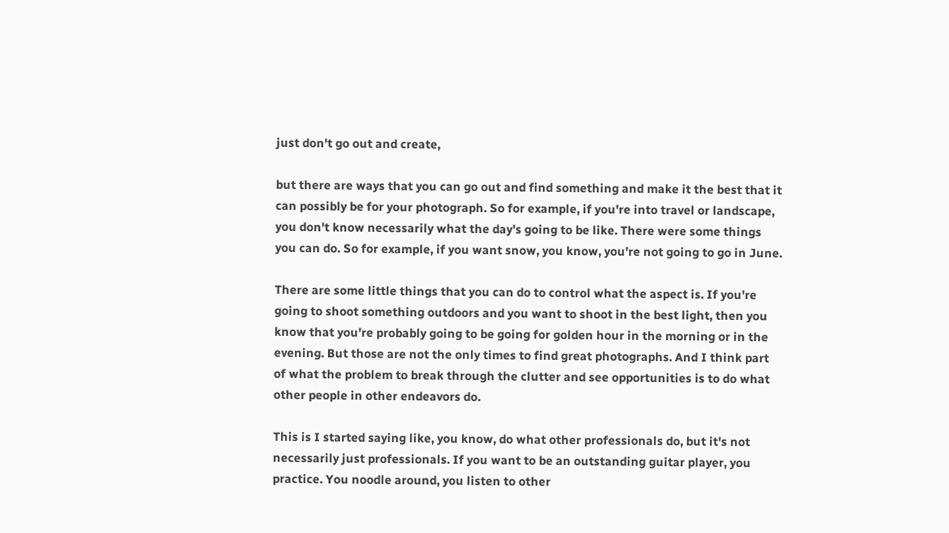just don't go out and create,

but there are ways that you can go out and find something and make it the best that it can possibly be for your photograph. So for example, if you're into travel or landscape, you don't know necessarily what the day's going to be like. There were some things you can do. So for example, if you want snow, you know, you're not going to go in June.

There are some little things that you can do to control what the aspect is. If you're going to shoot something outdoors and you want to shoot in the best light, then you know that you're probably going to be going for golden hour in the morning or in the evening. But those are not the only times to find great photographs. And I think part of what the problem to break through the clutter and see opportunities is to do what other people in other endeavors do.

This is I started saying like, you know, do what other professionals do, but it's not necessarily just professionals. If you want to be an outstanding guitar player, you practice. You noodle around, you listen to other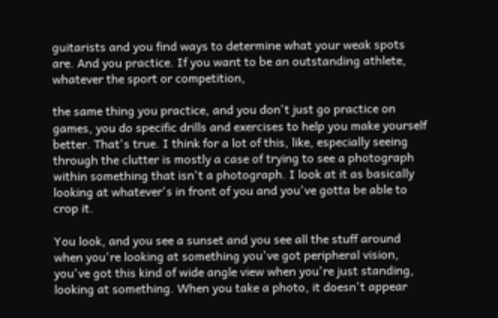guitarists and you find ways to determine what your weak spots are. And you practice. If you want to be an outstanding athlete, whatever the sport or competition,

the same thing you practice, and you don't just go practice on games, you do specific drills and exercises to help you make yourself better. That's true. I think for a lot of this, like, especially seeing through the clutter is mostly a case of trying to see a photograph within something that isn't a photograph. I look at it as basically looking at whatever's in front of you and you've gotta be able to crop it.

You look, and you see a sunset and you see all the stuff around when you're looking at something you've got peripheral vision, you've got this kind of wide angle view when you're just standing, looking at something. When you take a photo, it doesn't appear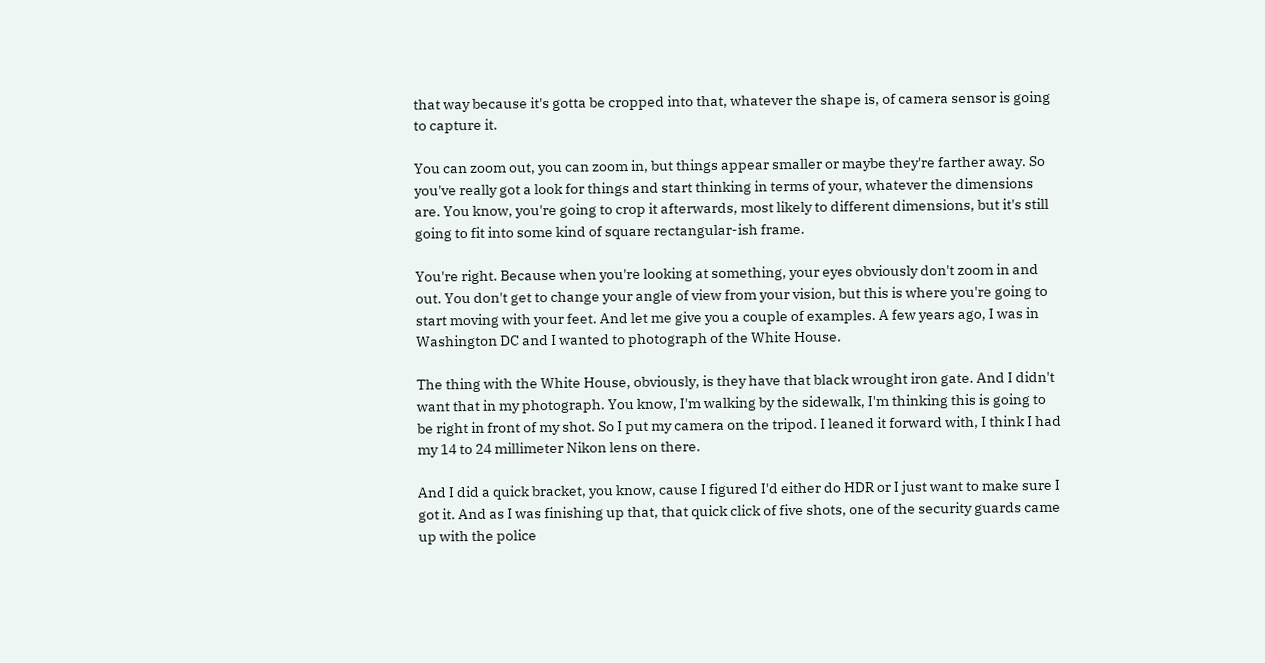that way because it's gotta be cropped into that, whatever the shape is, of camera sensor is going to capture it.

You can zoom out, you can zoom in, but things appear smaller or maybe they're farther away. So you've really got a look for things and start thinking in terms of your, whatever the dimensions are. You know, you're going to crop it afterwards, most likely to different dimensions, but it's still going to fit into some kind of square rectangular-ish frame.

You're right. Because when you're looking at something, your eyes obviously don't zoom in and out. You don't get to change your angle of view from your vision, but this is where you're going to start moving with your feet. And let me give you a couple of examples. A few years ago, I was in Washington DC and I wanted to photograph of the White House.

The thing with the White House, obviously, is they have that black wrought iron gate. And I didn't want that in my photograph. You know, I'm walking by the sidewalk, I'm thinking this is going to be right in front of my shot. So I put my camera on the tripod. I leaned it forward with, I think I had my 14 to 24 millimeter Nikon lens on there.

And I did a quick bracket, you know, cause I figured I'd either do HDR or I just want to make sure I got it. And as I was finishing up that, that quick click of five shots, one of the security guards came up with the police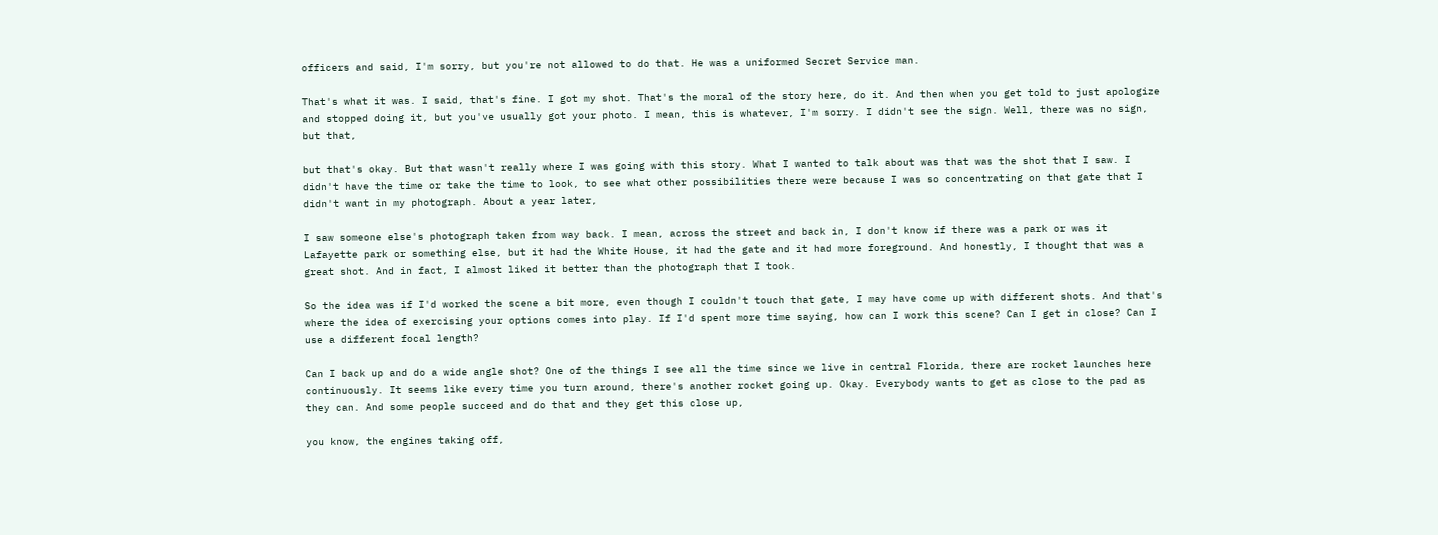officers and said, I'm sorry, but you're not allowed to do that. He was a uniformed Secret Service man.

That's what it was. I said, that's fine. I got my shot. That's the moral of the story here, do it. And then when you get told to just apologize and stopped doing it, but you've usually got your photo. I mean, this is whatever, I'm sorry. I didn't see the sign. Well, there was no sign, but that,

but that's okay. But that wasn't really where I was going with this story. What I wanted to talk about was that was the shot that I saw. I didn't have the time or take the time to look, to see what other possibilities there were because I was so concentrating on that gate that I didn't want in my photograph. About a year later,

I saw someone else's photograph taken from way back. I mean, across the street and back in, I don't know if there was a park or was it Lafayette park or something else, but it had the White House, it had the gate and it had more foreground. And honestly, I thought that was a great shot. And in fact, I almost liked it better than the photograph that I took.

So the idea was if I'd worked the scene a bit more, even though I couldn't touch that gate, I may have come up with different shots. And that's where the idea of exercising your options comes into play. If I'd spent more time saying, how can I work this scene? Can I get in close? Can I use a different focal length?

Can I back up and do a wide angle shot? One of the things I see all the time since we live in central Florida, there are rocket launches here continuously. It seems like every time you turn around, there's another rocket going up. Okay. Everybody wants to get as close to the pad as they can. And some people succeed and do that and they get this close up,

you know, the engines taking off,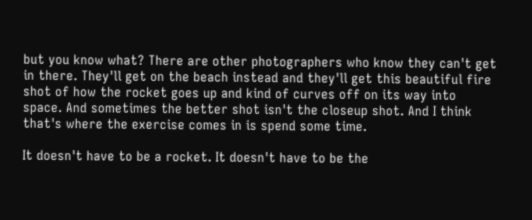but you know what? There are other photographers who know they can't get in there. They'll get on the beach instead and they'll get this beautiful fire shot of how the rocket goes up and kind of curves off on its way into space. And sometimes the better shot isn't the closeup shot. And I think that's where the exercise comes in is spend some time.

It doesn't have to be a rocket. It doesn't have to be the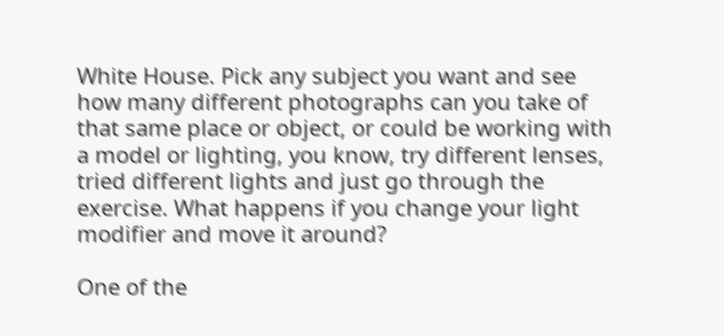White House. Pick any subject you want and see how many different photographs can you take of that same place or object, or could be working with a model or lighting, you know, try different lenses, tried different lights and just go through the exercise. What happens if you change your light modifier and move it around?

One of the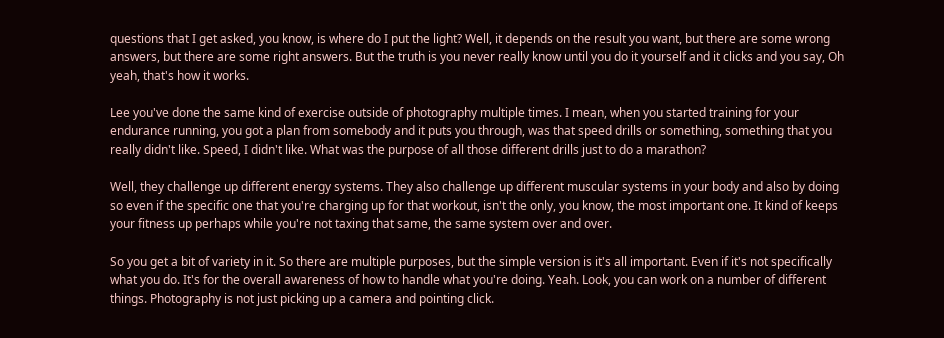questions that I get asked, you know, is where do I put the light? Well, it depends on the result you want, but there are some wrong answers, but there are some right answers. But the truth is you never really know until you do it yourself and it clicks and you say, Oh yeah, that's how it works.

Lee you've done the same kind of exercise outside of photography multiple times. I mean, when you started training for your endurance running, you got a plan from somebody and it puts you through, was that speed drills or something, something that you really didn't like. Speed, I didn't like. What was the purpose of all those different drills just to do a marathon?

Well, they challenge up different energy systems. They also challenge up different muscular systems in your body and also by doing so even if the specific one that you're charging up for that workout, isn't the only, you know, the most important one. It kind of keeps your fitness up perhaps while you're not taxing that same, the same system over and over.

So you get a bit of variety in it. So there are multiple purposes, but the simple version is it's all important. Even if it's not specifically what you do. It's for the overall awareness of how to handle what you're doing. Yeah. Look, you can work on a number of different things. Photography is not just picking up a camera and pointing click.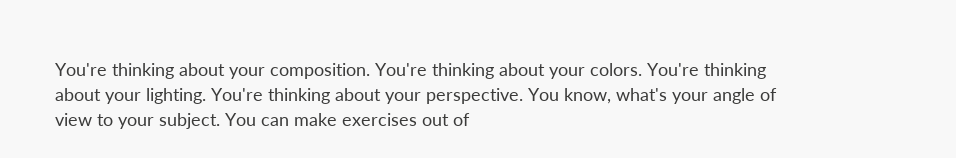You're thinking about your composition. You're thinking about your colors. You're thinking about your lighting. You're thinking about your perspective. You know, what's your angle of view to your subject. You can make exercises out of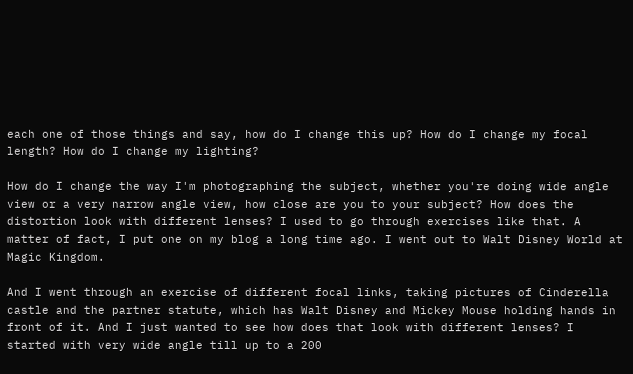each one of those things and say, how do I change this up? How do I change my focal length? How do I change my lighting?

How do I change the way I'm photographing the subject, whether you're doing wide angle view or a very narrow angle view, how close are you to your subject? How does the distortion look with different lenses? I used to go through exercises like that. A matter of fact, I put one on my blog a long time ago. I went out to Walt Disney World at Magic Kingdom.

And I went through an exercise of different focal links, taking pictures of Cinderella castle and the partner statute, which has Walt Disney and Mickey Mouse holding hands in front of it. And I just wanted to see how does that look with different lenses? I started with very wide angle till up to a 200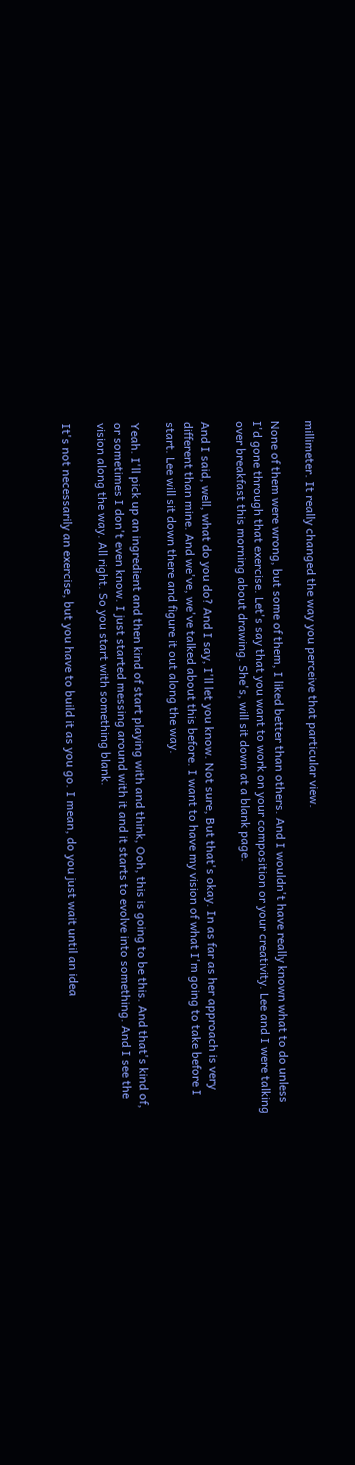millimeter. It really changed the way you perceive that particular view.

None of them were wrong, but some of them, I liked better than others. And I wouldn't have really known what to do unless I'd gone through that exercise. Let's say that you want to work on your composition or your creativity. Lee and I were talking over breakfast this morning about drawing. She's, will sit down at a blank page.

And I said, well, what do you do? And I say, I'll let you know. Not sure, But that's okay. In as far as her approach is very different than mine. And we've, we've talked about this before. I want to have my vision of what I'm going to take before I start. Lee will sit down there and figure it out along the way.

Yeah. I'll pick up an ingredient and then kind of start playing with and think, Ooh, this is going to be this. And that's kind of, or sometimes I don't even know. I just started messing around with it and it starts to evolve into something. And I see the vision along the way. All right. So you start with something blank.

It's not necessarily an exercise, but you have to build it as you go. I mean, do you just wait until an idea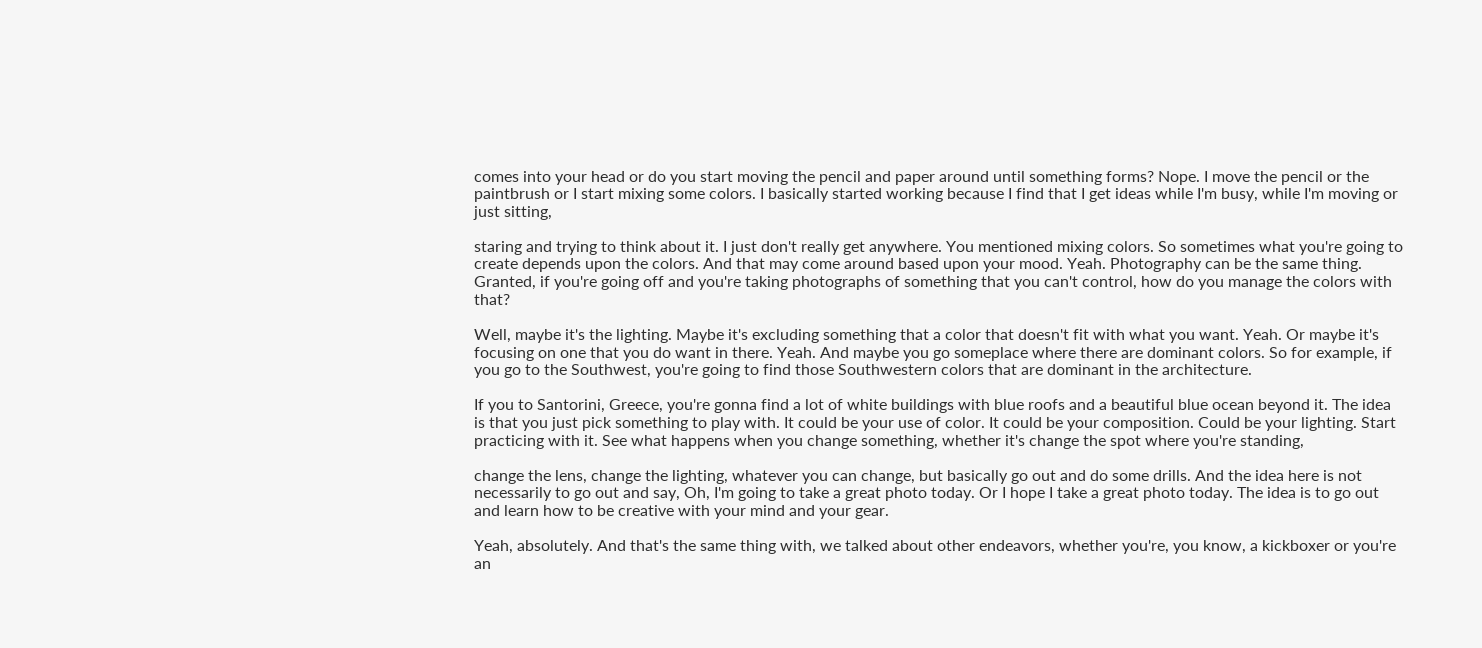comes into your head or do you start moving the pencil and paper around until something forms? Nope. I move the pencil or the paintbrush or I start mixing some colors. I basically started working because I find that I get ideas while I'm busy, while I'm moving or just sitting,

staring and trying to think about it. I just don't really get anywhere. You mentioned mixing colors. So sometimes what you're going to create depends upon the colors. And that may come around based upon your mood. Yeah. Photography can be the same thing. Granted, if you're going off and you're taking photographs of something that you can't control, how do you manage the colors with that?

Well, maybe it's the lighting. Maybe it's excluding something that a color that doesn't fit with what you want. Yeah. Or maybe it's focusing on one that you do want in there. Yeah. And maybe you go someplace where there are dominant colors. So for example, if you go to the Southwest, you're going to find those Southwestern colors that are dominant in the architecture.

If you to Santorini, Greece, you're gonna find a lot of white buildings with blue roofs and a beautiful blue ocean beyond it. The idea is that you just pick something to play with. It could be your use of color. It could be your composition. Could be your lighting. Start practicing with it. See what happens when you change something, whether it's change the spot where you're standing,

change the lens, change the lighting, whatever you can change, but basically go out and do some drills. And the idea here is not necessarily to go out and say, Oh, I'm going to take a great photo today. Or I hope I take a great photo today. The idea is to go out and learn how to be creative with your mind and your gear.

Yeah, absolutely. And that's the same thing with, we talked about other endeavors, whether you're, you know, a kickboxer or you're an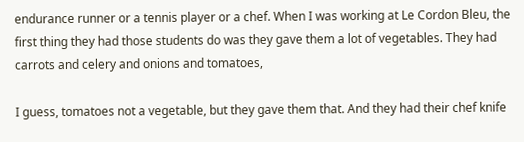endurance runner or a tennis player or a chef. When I was working at Le Cordon Bleu, the first thing they had those students do was they gave them a lot of vegetables. They had carrots and celery and onions and tomatoes,

I guess, tomatoes not a vegetable, but they gave them that. And they had their chef knife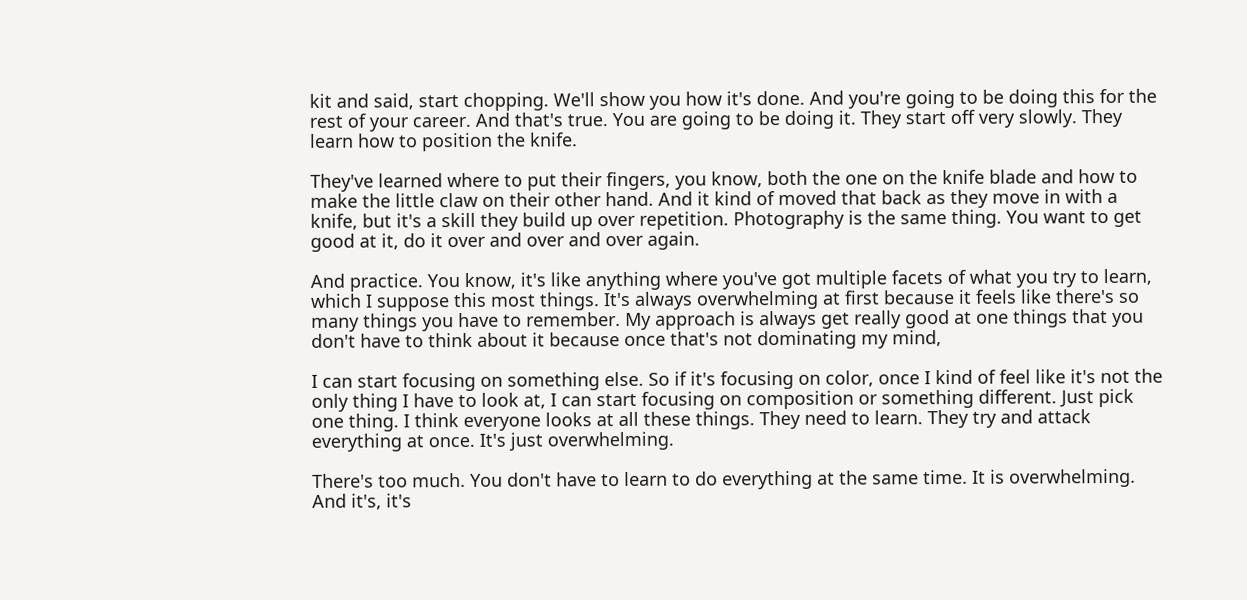kit and said, start chopping. We'll show you how it's done. And you're going to be doing this for the rest of your career. And that's true. You are going to be doing it. They start off very slowly. They learn how to position the knife.

They've learned where to put their fingers, you know, both the one on the knife blade and how to make the little claw on their other hand. And it kind of moved that back as they move in with a knife, but it's a skill they build up over repetition. Photography is the same thing. You want to get good at it, do it over and over and over again.

And practice. You know, it's like anything where you've got multiple facets of what you try to learn, which I suppose this most things. It's always overwhelming at first because it feels like there's so many things you have to remember. My approach is always get really good at one things that you don't have to think about it because once that's not dominating my mind,

I can start focusing on something else. So if it's focusing on color, once I kind of feel like it's not the only thing I have to look at, I can start focusing on composition or something different. Just pick one thing. I think everyone looks at all these things. They need to learn. They try and attack everything at once. It's just overwhelming.

There's too much. You don't have to learn to do everything at the same time. It is overwhelming. And it's, it's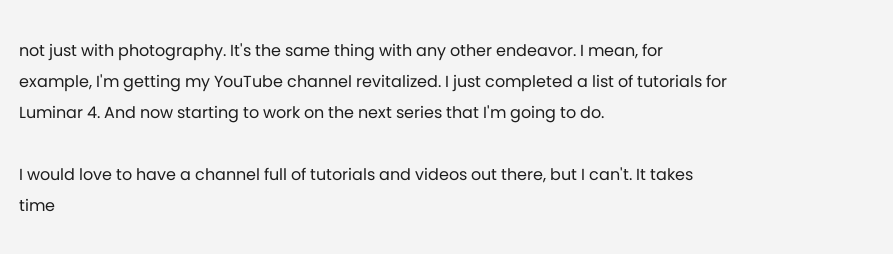not just with photography. It's the same thing with any other endeavor. I mean, for example, I'm getting my YouTube channel revitalized. I just completed a list of tutorials for Luminar 4. And now starting to work on the next series that I'm going to do.

I would love to have a channel full of tutorials and videos out there, but I can't. It takes time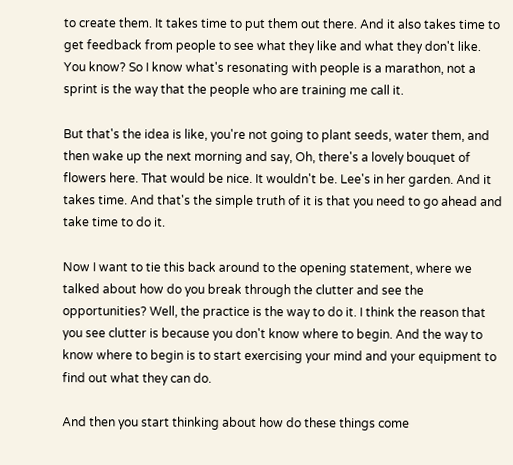to create them. It takes time to put them out there. And it also takes time to get feedback from people to see what they like and what they don't like. You know? So I know what's resonating with people is a marathon, not a sprint is the way that the people who are training me call it.

But that's the idea is like, you're not going to plant seeds, water them, and then wake up the next morning and say, Oh, there's a lovely bouquet of flowers here. That would be nice. It wouldn't be. Lee's in her garden. And it takes time. And that's the simple truth of it is that you need to go ahead and take time to do it.

Now I want to tie this back around to the opening statement, where we talked about how do you break through the clutter and see the opportunities? Well, the practice is the way to do it. I think the reason that you see clutter is because you don't know where to begin. And the way to know where to begin is to start exercising your mind and your equipment to find out what they can do.

And then you start thinking about how do these things come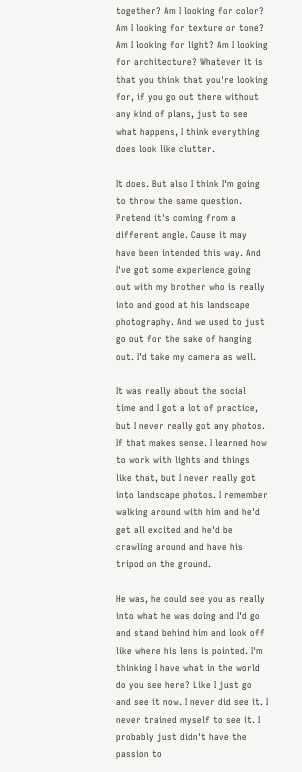together? Am I looking for color? Am I looking for texture or tone? Am I looking for light? Am I looking for architecture? Whatever it is that you think that you're looking for, if you go out there without any kind of plans, just to see what happens, I think everything does look like clutter.

It does. But also I think I'm going to throw the same question. Pretend it's coming from a different angle. Cause it may have been intended this way. And I've got some experience going out with my brother who is really into and good at his landscape photography. And we used to just go out for the sake of hanging out. I'd take my camera as well.

It was really about the social time and I got a lot of practice, but I never really got any photos. If that makes sense. I learned how to work with lights and things like that, but I never really got into landscape photos. I remember walking around with him and he'd get all excited and he'd be crawling around and have his tripod on the ground.

He was, he could see you as really into what he was doing and I'd go and stand behind him and look off like where his lens is pointed. I'm thinking I have what in the world do you see here? Like I just go and see it now. I never did see it. I never trained myself to see it. I probably just didn't have the passion to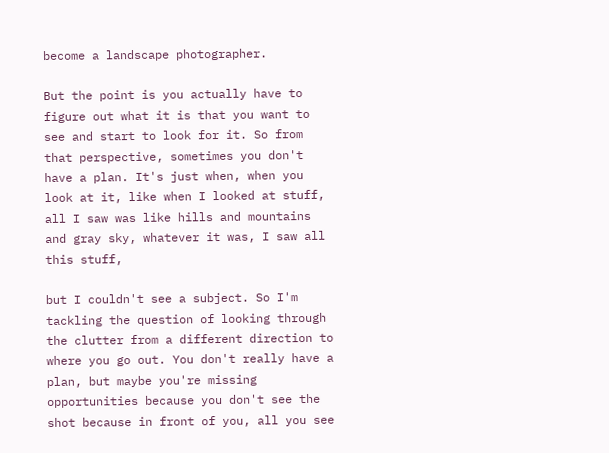become a landscape photographer.

But the point is you actually have to figure out what it is that you want to see and start to look for it. So from that perspective, sometimes you don't have a plan. It's just when, when you look at it, like when I looked at stuff, all I saw was like hills and mountains and gray sky, whatever it was, I saw all this stuff,

but I couldn't see a subject. So I'm tackling the question of looking through the clutter from a different direction to where you go out. You don't really have a plan, but maybe you're missing opportunities because you don't see the shot because in front of you, all you see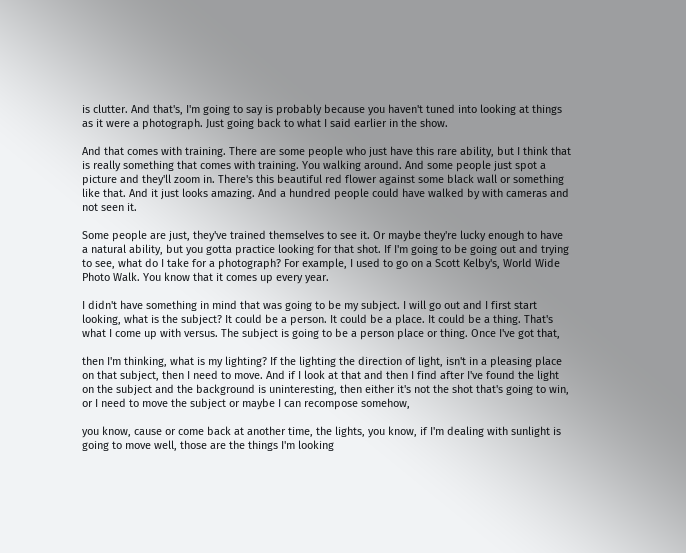is clutter. And that's, I'm going to say is probably because you haven't tuned into looking at things as it were a photograph. Just going back to what I said earlier in the show.

And that comes with training. There are some people who just have this rare ability, but I think that is really something that comes with training. You walking around. And some people just spot a picture and they'll zoom in. There's this beautiful red flower against some black wall or something like that. And it just looks amazing. And a hundred people could have walked by with cameras and not seen it.

Some people are just, they've trained themselves to see it. Or maybe they're lucky enough to have a natural ability, but you gotta practice looking for that shot. If I'm going to be going out and trying to see, what do I take for a photograph? For example, I used to go on a Scott Kelby's, World Wide Photo Walk. You know that it comes up every year.

I didn't have something in mind that was going to be my subject. I will go out and I first start looking, what is the subject? It could be a person. It could be a place. It could be a thing. That's what I come up with versus. The subject is going to be a person place or thing. Once I've got that,

then I'm thinking, what is my lighting? If the lighting the direction of light, isn't in a pleasing place on that subject, then I need to move. And if I look at that and then I find after I've found the light on the subject and the background is uninteresting, then either it's not the shot that's going to win, or I need to move the subject or maybe I can recompose somehow,

you know, cause or come back at another time, the lights, you know, if I'm dealing with sunlight is going to move well, those are the things I'm looking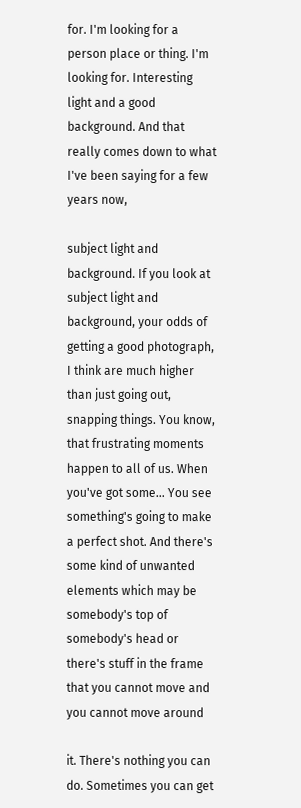for. I'm looking for a person place or thing. I'm looking for. Interesting light and a good background. And that really comes down to what I've been saying for a few years now,

subject light and background. If you look at subject light and background, your odds of getting a good photograph, I think are much higher than just going out, snapping things. You know, that frustrating moments happen to all of us. When you've got some... You see something's going to make a perfect shot. And there's some kind of unwanted elements which may be somebody's top of somebody's head or there's stuff in the frame that you cannot move and you cannot move around

it. There's nothing you can do. Sometimes you can get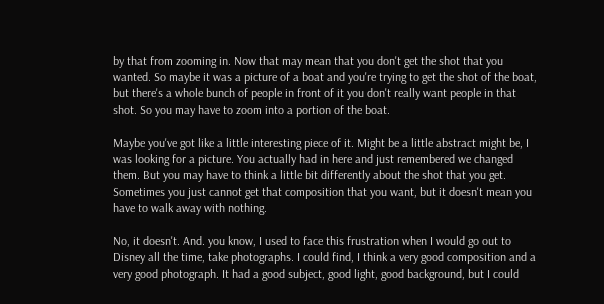by that from zooming in. Now that may mean that you don't get the shot that you wanted. So maybe it was a picture of a boat and you're trying to get the shot of the boat, but there's a whole bunch of people in front of it you don't really want people in that shot. So you may have to zoom into a portion of the boat.

Maybe you've got like a little interesting piece of it. Might be a little abstract might be, I was looking for a picture. You actually had in here and just remembered we changed them. But you may have to think a little bit differently about the shot that you get. Sometimes you just cannot get that composition that you want, but it doesn't mean you have to walk away with nothing.

No, it doesn't. And. you know, I used to face this frustration when I would go out to Disney all the time, take photographs. I could find, I think a very good composition and a very good photograph. It had a good subject, good light, good background, but I could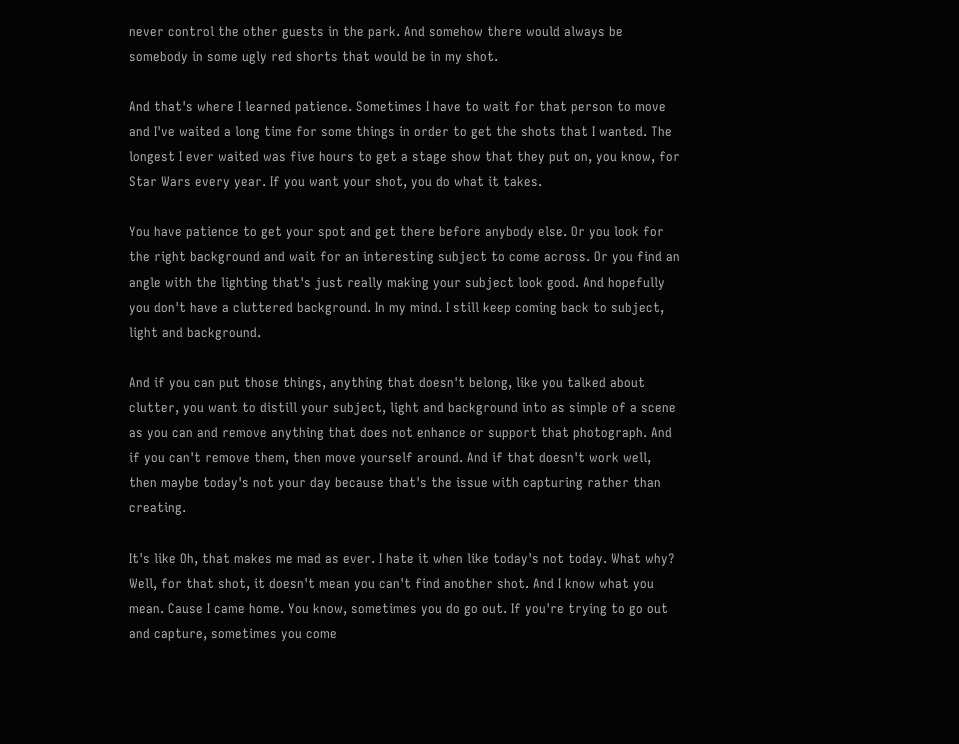never control the other guests in the park. And somehow there would always be somebody in some ugly red shorts that would be in my shot.

And that's where I learned patience. Sometimes I have to wait for that person to move and I've waited a long time for some things in order to get the shots that I wanted. The longest I ever waited was five hours to get a stage show that they put on, you know, for Star Wars every year. If you want your shot, you do what it takes.

You have patience to get your spot and get there before anybody else. Or you look for the right background and wait for an interesting subject to come across. Or you find an angle with the lighting that's just really making your subject look good. And hopefully you don't have a cluttered background. In my mind. I still keep coming back to subject, light and background.

And if you can put those things, anything that doesn't belong, like you talked about clutter, you want to distill your subject, light and background into as simple of a scene as you can and remove anything that does not enhance or support that photograph. And if you can't remove them, then move yourself around. And if that doesn't work well, then maybe today's not your day because that's the issue with capturing rather than creating.

It's like Oh, that makes me mad as ever. I hate it when like today's not today. What why? Well, for that shot, it doesn't mean you can't find another shot. And I know what you mean. Cause I came home. You know, sometimes you do go out. If you're trying to go out and capture, sometimes you come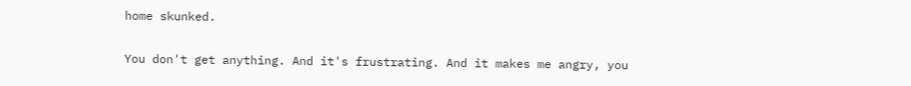home skunked.

You don't get anything. And it's frustrating. And it makes me angry, you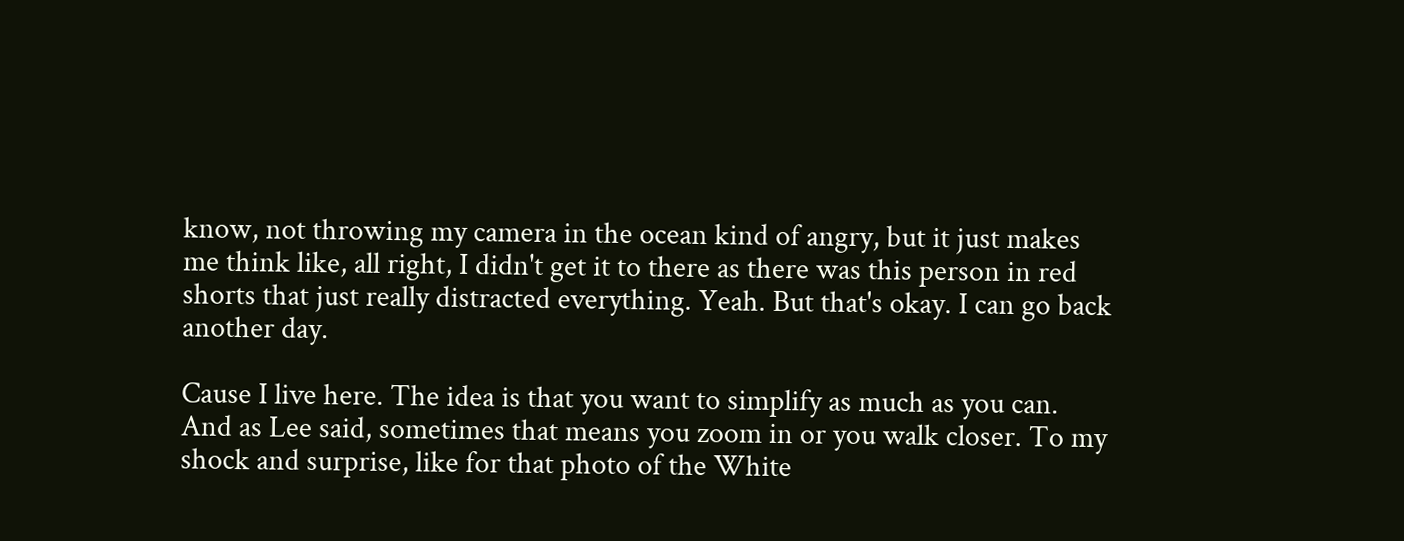know, not throwing my camera in the ocean kind of angry, but it just makes me think like, all right, I didn't get it to there as there was this person in red shorts that just really distracted everything. Yeah. But that's okay. I can go back another day.

Cause I live here. The idea is that you want to simplify as much as you can. And as Lee said, sometimes that means you zoom in or you walk closer. To my shock and surprise, like for that photo of the White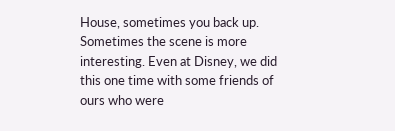House, sometimes you back up. Sometimes the scene is more interesting. Even at Disney, we did this one time with some friends of ours who were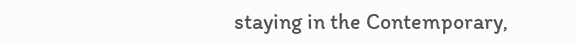staying in the Contemporary,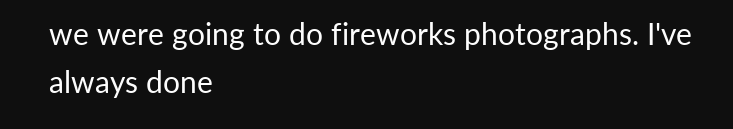we were going to do fireworks photographs. I've always done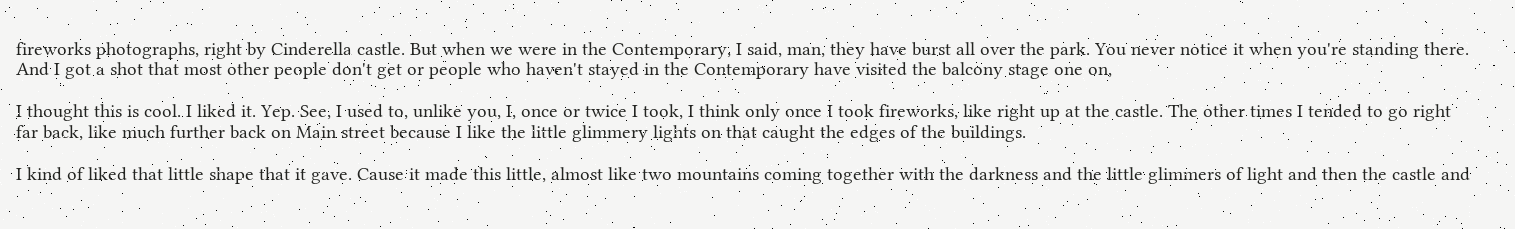fireworks photographs, right by Cinderella castle. But when we were in the Contemporary, I said, man, they have burst all over the park. You never notice it when you're standing there. And I got a shot that most other people don't get or people who haven't stayed in the Contemporary have visited the balcony stage one on,

I thought this is cool. I liked it. Yep. See, I used to, unlike you, I, once or twice I took, I think only once I took fireworks, like right up at the castle. The other times I tended to go right far back, like much further back on Main street because I like the little glimmery lights on that caught the edges of the buildings.

I kind of liked that little shape that it gave. Cause it made this little, almost like two mountains coming together with the darkness and the little glimmers of light and then the castle and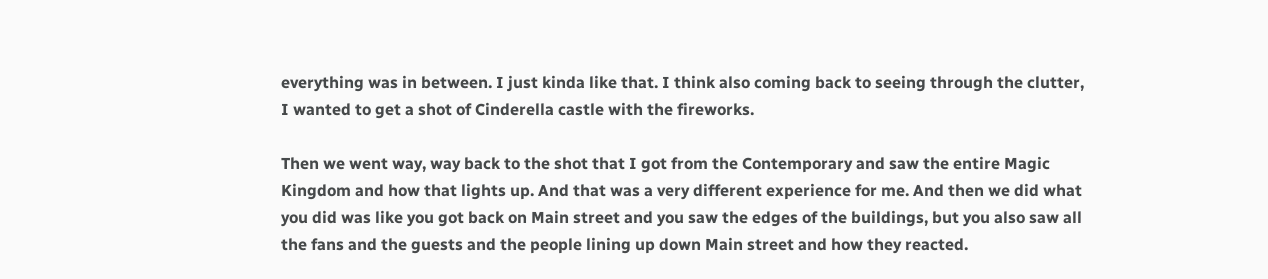everything was in between. I just kinda like that. I think also coming back to seeing through the clutter, I wanted to get a shot of Cinderella castle with the fireworks.

Then we went way, way back to the shot that I got from the Contemporary and saw the entire Magic Kingdom and how that lights up. And that was a very different experience for me. And then we did what you did was like you got back on Main street and you saw the edges of the buildings, but you also saw all the fans and the guests and the people lining up down Main street and how they reacted.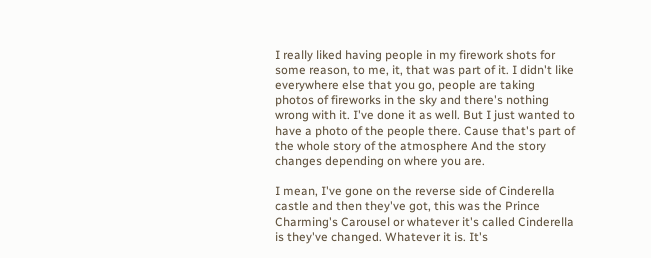I really liked having people in my firework shots for some reason, to me, it, that was part of it. I didn't like everywhere else that you go, people are taking photos of fireworks in the sky and there's nothing wrong with it. I've done it as well. But I just wanted to have a photo of the people there. Cause that's part of the whole story of the atmosphere And the story changes depending on where you are.

I mean, I've gone on the reverse side of Cinderella castle and then they've got, this was the Prince Charming's Carousel or whatever it's called Cinderella is they've changed. Whatever it is. It's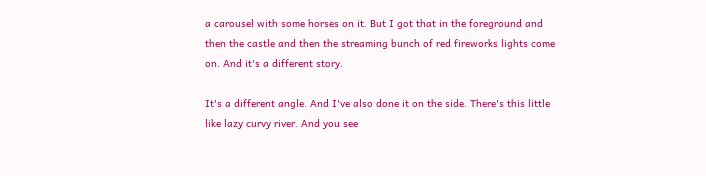a carousel with some horses on it. But I got that in the foreground and then the castle and then the streaming bunch of red fireworks lights come on. And it's a different story.

It's a different angle. And I've also done it on the side. There's this little like lazy curvy river. And you see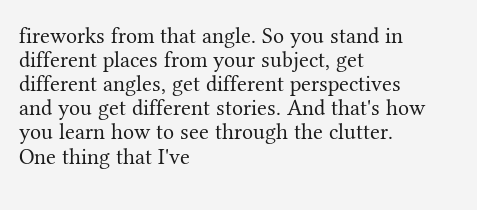fireworks from that angle. So you stand in different places from your subject, get different angles, get different perspectives and you get different stories. And that's how you learn how to see through the clutter. One thing that I've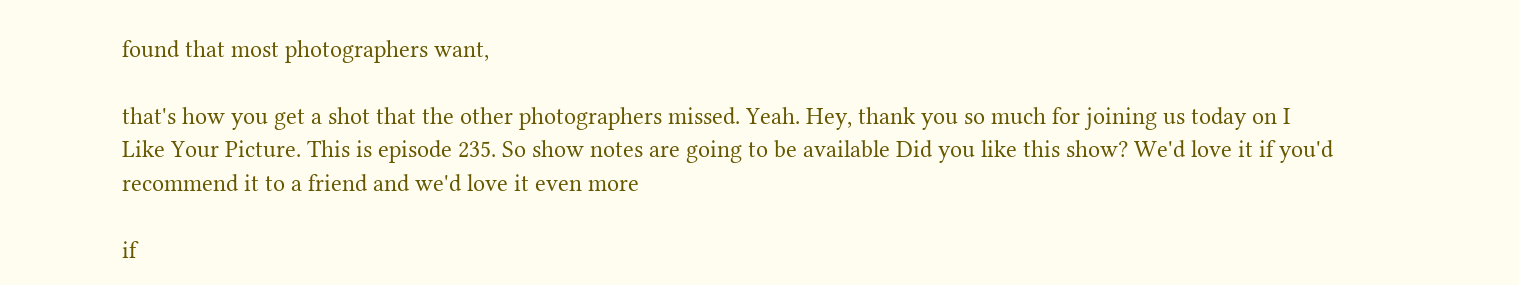found that most photographers want,

that's how you get a shot that the other photographers missed. Yeah. Hey, thank you so much for joining us today on I Like Your Picture. This is episode 235. So show notes are going to be available Did you like this show? We'd love it if you'd recommend it to a friend and we'd love it even more

if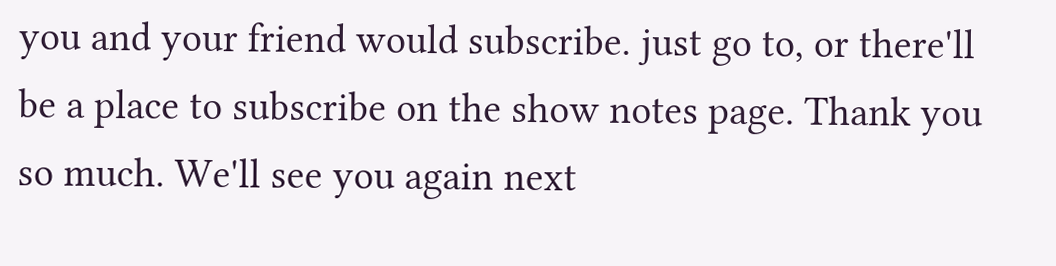you and your friend would subscribe. just go to, or there'll be a place to subscribe on the show notes page. Thank you so much. We'll see you again next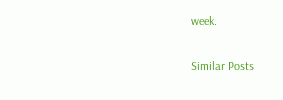week.

Similar Posts